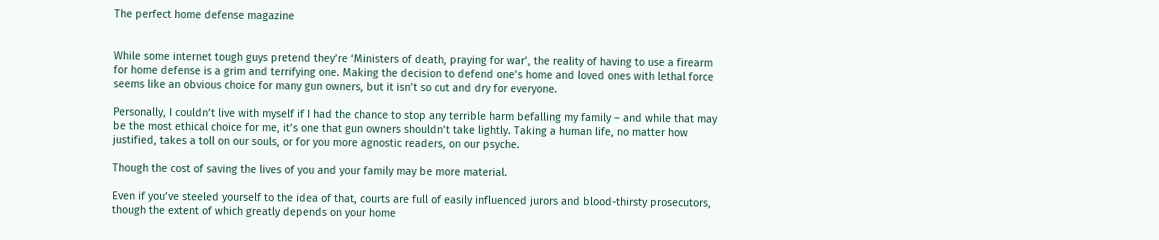The perfect home defense magazine


While some internet tough guys pretend they’re ‘Ministers of death, praying for war’, the reality of having to use a firearm for home defense is a grim and terrifying one. Making the decision to defend one’s home and loved ones with lethal force seems like an obvious choice for many gun owners, but it isn’t so cut and dry for everyone.

Personally, I couldn’t live with myself if I had the chance to stop any terrible harm befalling my family – and while that may be the most ethical choice for me, it’s one that gun owners shouldn’t take lightly. Taking a human life, no matter how justified, takes a toll on our souls, or for you more agnostic readers, on our psyche.

Though the cost of saving the lives of you and your family may be more material.

Even if you’ve steeled yourself to the idea of that, courts are full of easily influenced jurors and blood-thirsty prosecutors, though the extent of which greatly depends on your home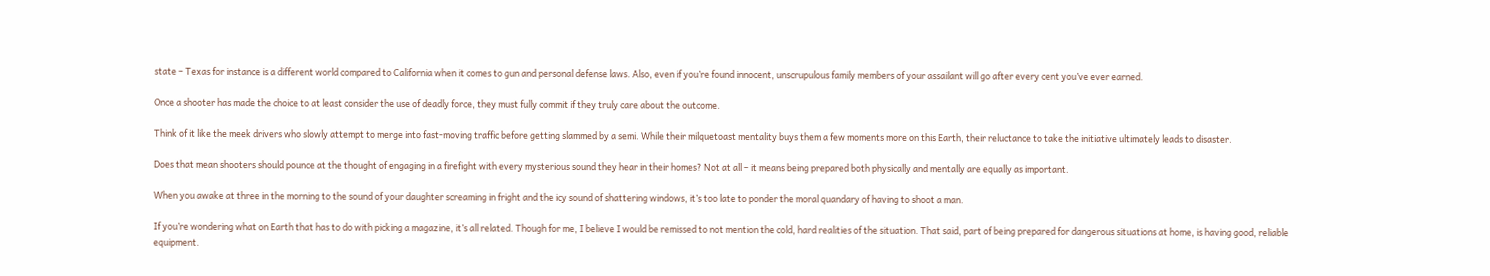state – Texas for instance is a different world compared to California when it comes to gun and personal defense laws. Also, even if you’re found innocent, unscrupulous family members of your assailant will go after every cent you’ve ever earned.

Once a shooter has made the choice to at least consider the use of deadly force, they must fully commit if they truly care about the outcome.

Think of it like the meek drivers who slowly attempt to merge into fast-moving traffic before getting slammed by a semi. While their milquetoast mentality buys them a few moments more on this Earth, their reluctance to take the initiative ultimately leads to disaster.

Does that mean shooters should pounce at the thought of engaging in a firefight with every mysterious sound they hear in their homes? Not at all – it means being prepared both physically and mentally are equally as important.

When you awake at three in the morning to the sound of your daughter screaming in fright and the icy sound of shattering windows, it’s too late to ponder the moral quandary of having to shoot a man.

If you’re wondering what on Earth that has to do with picking a magazine, it’s all related. Though for me, I believe I would be remissed to not mention the cold, hard realities of the situation. That said, part of being prepared for dangerous situations at home, is having good, reliable equipment.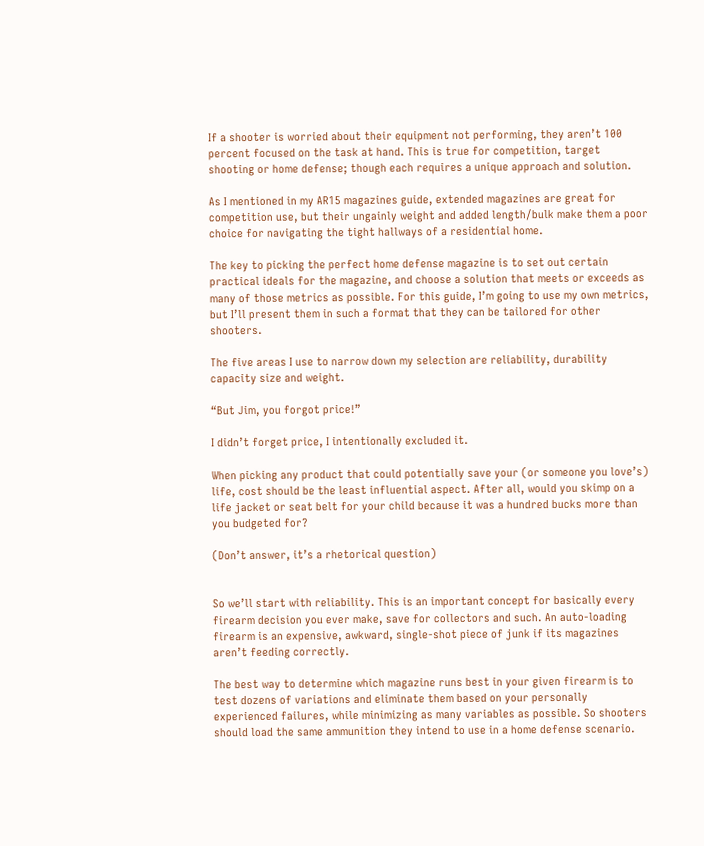If a shooter is worried about their equipment not performing, they aren’t 100 percent focused on the task at hand. This is true for competition, target shooting or home defense; though each requires a unique approach and solution.

As I mentioned in my AR15 magazines guide, extended magazines are great for competition use, but their ungainly weight and added length/bulk make them a poor choice for navigating the tight hallways of a residential home.

The key to picking the perfect home defense magazine is to set out certain practical ideals for the magazine, and choose a solution that meets or exceeds as many of those metrics as possible. For this guide, I’m going to use my own metrics, but I’ll present them in such a format that they can be tailored for other shooters.

The five areas I use to narrow down my selection are reliability, durability capacity size and weight.

“But Jim, you forgot price!”

I didn’t forget price, I intentionally excluded it.

When picking any product that could potentially save your (or someone you love’s) life, cost should be the least influential aspect. After all, would you skimp on a life jacket or seat belt for your child because it was a hundred bucks more than you budgeted for?

(Don’t answer, it’s a rhetorical question)


So we’ll start with reliability. This is an important concept for basically every firearm decision you ever make, save for collectors and such. An auto-loading firearm is an expensive, awkward, single-shot piece of junk if its magazines aren’t feeding correctly.

The best way to determine which magazine runs best in your given firearm is to test dozens of variations and eliminate them based on your personally experienced failures, while minimizing as many variables as possible. So shooters should load the same ammunition they intend to use in a home defense scenario.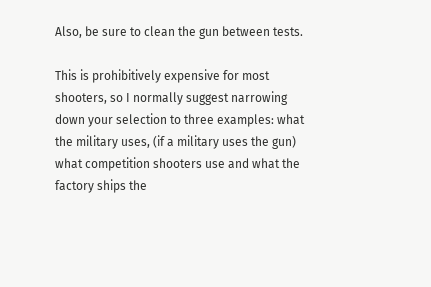Also, be sure to clean the gun between tests.

This is prohibitively expensive for most shooters, so I normally suggest narrowing down your selection to three examples: what the military uses, (if a military uses the gun) what competition shooters use and what the factory ships the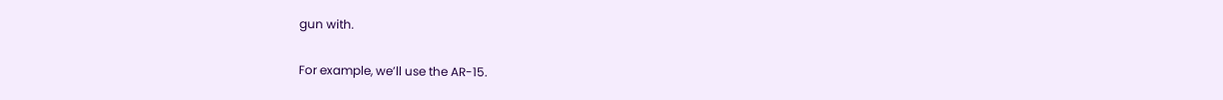gun with.

For example, we’ll use the AR-15.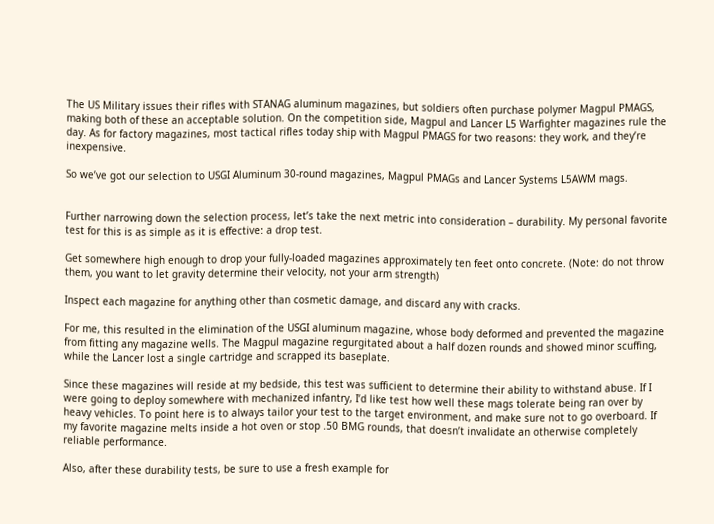The US Military issues their rifles with STANAG aluminum magazines, but soldiers often purchase polymer Magpul PMAGS, making both of these an acceptable solution. On the competition side, Magpul and Lancer L5 Warfighter magazines rule the day. As for factory magazines, most tactical rifles today ship with Magpul PMAGS for two reasons: they work, and they’re inexpensive.

So we’ve got our selection to USGI Aluminum 30-round magazines, Magpul PMAGs and Lancer Systems L5AWM mags.


Further narrowing down the selection process, let’s take the next metric into consideration – durability. My personal favorite test for this is as simple as it is effective: a drop test.

Get somewhere high enough to drop your fully-loaded magazines approximately ten feet onto concrete. (Note: do not throw them, you want to let gravity determine their velocity, not your arm strength)

Inspect each magazine for anything other than cosmetic damage, and discard any with cracks.

For me, this resulted in the elimination of the USGI aluminum magazine, whose body deformed and prevented the magazine from fitting any magazine wells. The Magpul magazine regurgitated about a half dozen rounds and showed minor scuffing, while the Lancer lost a single cartridge and scrapped its baseplate.

Since these magazines will reside at my bedside, this test was sufficient to determine their ability to withstand abuse. If I were going to deploy somewhere with mechanized infantry, I’d like test how well these mags tolerate being ran over by heavy vehicles. To point here is to always tailor your test to the target environment, and make sure not to go overboard. If my favorite magazine melts inside a hot oven or stop .50 BMG rounds, that doesn’t invalidate an otherwise completely reliable performance.

Also, after these durability tests, be sure to use a fresh example for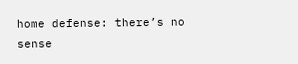home defense: there’s no sense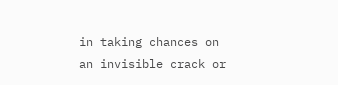in taking chances on an invisible crack or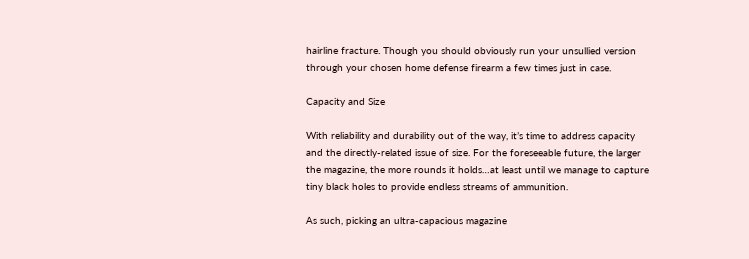hairline fracture. Though you should obviously run your unsullied version through your chosen home defense firearm a few times just in case.

Capacity and Size

With reliability and durability out of the way, it’s time to address capacity and the directly-related issue of size. For the foreseeable future, the larger the magazine, the more rounds it holds…at least until we manage to capture tiny black holes to provide endless streams of ammunition.

As such, picking an ultra-capacious magazine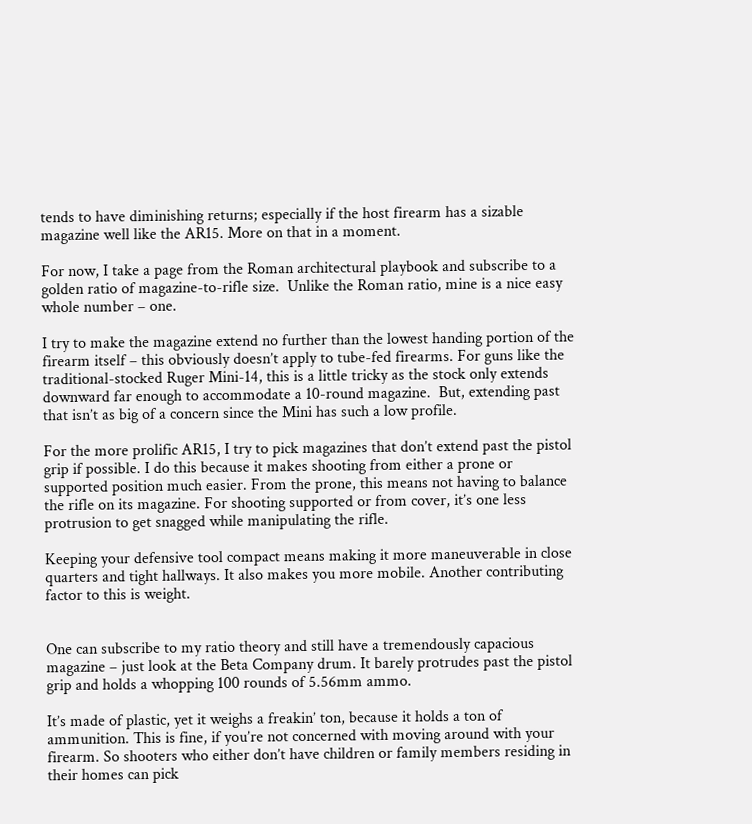tends to have diminishing returns; especially if the host firearm has a sizable magazine well like the AR15. More on that in a moment.

For now, I take a page from the Roman architectural playbook and subscribe to a golden ratio of magazine-to-rifle size.  Unlike the Roman ratio, mine is a nice easy whole number – one.

I try to make the magazine extend no further than the lowest handing portion of the firearm itself – this obviously doesn’t apply to tube-fed firearms. For guns like the traditional-stocked Ruger Mini-14, this is a little tricky as the stock only extends downward far enough to accommodate a 10-round magazine.  But, extending past that isn’t as big of a concern since the Mini has such a low profile.

For the more prolific AR15, I try to pick magazines that don’t extend past the pistol grip if possible. I do this because it makes shooting from either a prone or supported position much easier. From the prone, this means not having to balance the rifle on its magazine. For shooting supported or from cover, it’s one less protrusion to get snagged while manipulating the rifle.

Keeping your defensive tool compact means making it more maneuverable in close quarters and tight hallways. It also makes you more mobile. Another contributing factor to this is weight.


One can subscribe to my ratio theory and still have a tremendously capacious magazine – just look at the Beta Company drum. It barely protrudes past the pistol grip and holds a whopping 100 rounds of 5.56mm ammo.

It’s made of plastic, yet it weighs a freakin’ ton, because it holds a ton of ammunition. This is fine, if you’re not concerned with moving around with your firearm. So shooters who either don’t have children or family members residing in their homes can pick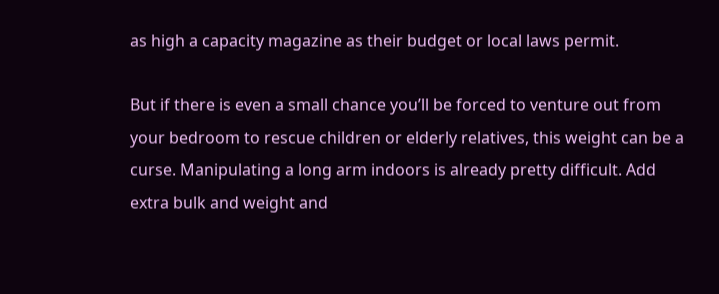as high a capacity magazine as their budget or local laws permit.

But if there is even a small chance you’ll be forced to venture out from your bedroom to rescue children or elderly relatives, this weight can be a curse. Manipulating a long arm indoors is already pretty difficult. Add extra bulk and weight and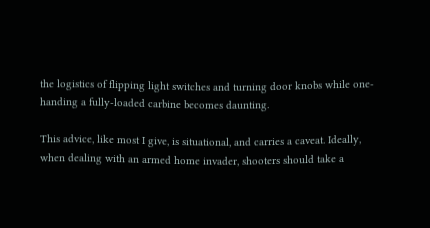the logistics of flipping light switches and turning door knobs while one-handing a fully-loaded carbine becomes daunting.

This advice, like most I give, is situational, and carries a caveat. Ideally, when dealing with an armed home invader, shooters should take a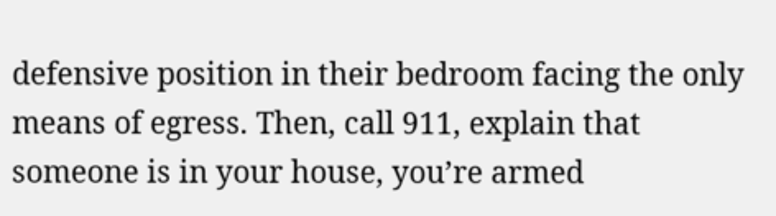defensive position in their bedroom facing the only means of egress. Then, call 911, explain that someone is in your house, you’re armed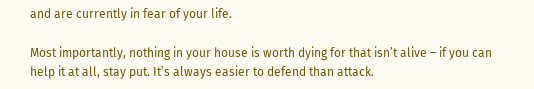and are currently in fear of your life.

Most importantly, nothing in your house is worth dying for that isn’t alive – if you can help it at all, stay put. It’s always easier to defend than attack.